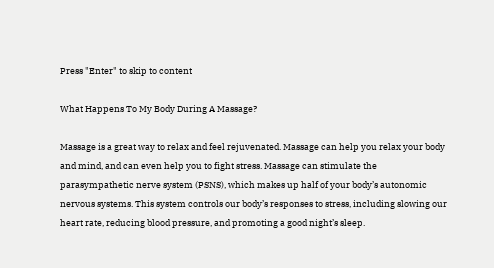Press "Enter" to skip to content

What Happens To My Body During A Massage?

Massage is a great way to relax and feel rejuvenated. Massage can help you relax your body and mind, and can even help you to fight stress. Massage can stimulate the parasympathetic nerve system (PSNS), which makes up half of your body’s autonomic nervous systems. This system controls our body’s responses to stress, including slowing our heart rate, reducing blood pressure, and promoting a good night’s sleep.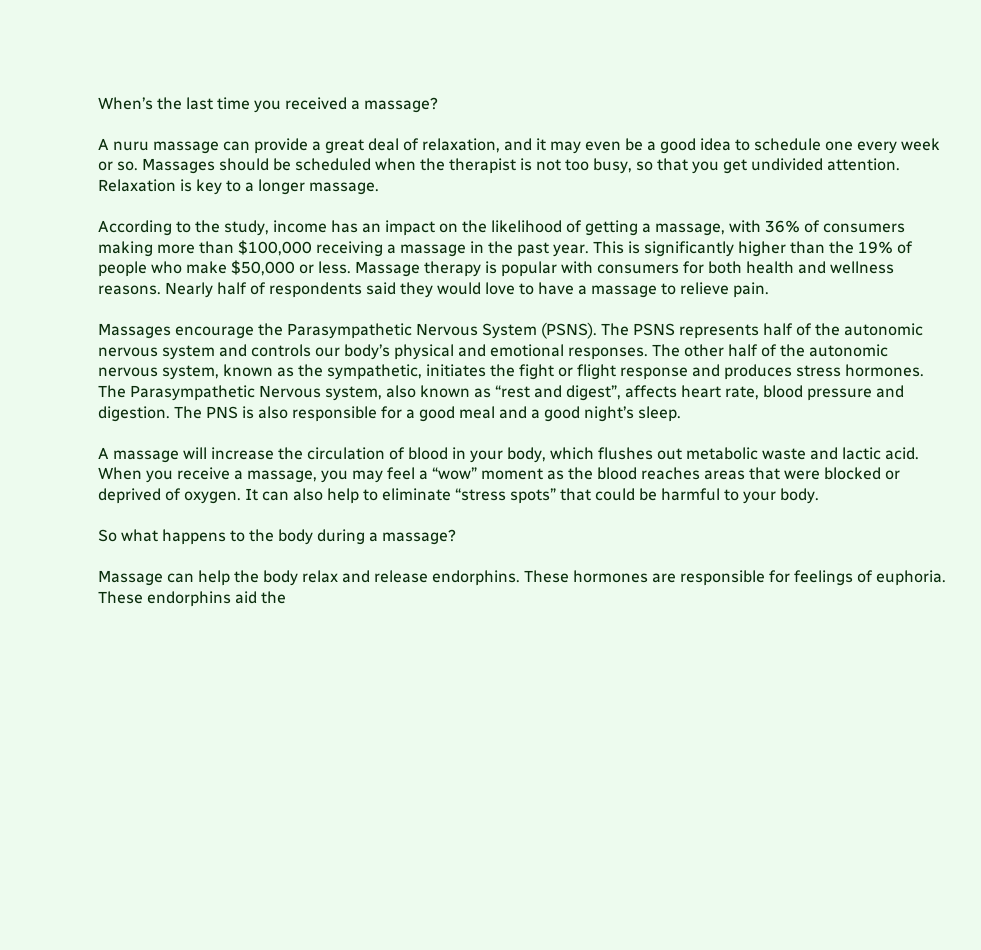When’s the last time you received a massage?

A nuru massage can provide a great deal of relaxation, and it may even be a good idea to schedule one every week or so. Massages should be scheduled when the therapist is not too busy, so that you get undivided attention. Relaxation is key to a longer massage.

According to the study, income has an impact on the likelihood of getting a massage, with 36% of consumers making more than $100,000 receiving a massage in the past year. This is significantly higher than the 19% of people who make $50,000 or less. Massage therapy is popular with consumers for both health and wellness reasons. Nearly half of respondents said they would love to have a massage to relieve pain.

Massages encourage the Parasympathetic Nervous System (PSNS). The PSNS represents half of the autonomic nervous system and controls our body’s physical and emotional responses. The other half of the autonomic nervous system, known as the sympathetic, initiates the fight or flight response and produces stress hormones. The Parasympathetic Nervous system, also known as “rest and digest”, affects heart rate, blood pressure and digestion. The PNS is also responsible for a good meal and a good night’s sleep.

A massage will increase the circulation of blood in your body, which flushes out metabolic waste and lactic acid. When you receive a massage, you may feel a “wow” moment as the blood reaches areas that were blocked or deprived of oxygen. It can also help to eliminate “stress spots” that could be harmful to your body.

So what happens to the body during a massage?

Massage can help the body relax and release endorphins. These hormones are responsible for feelings of euphoria. These endorphins aid the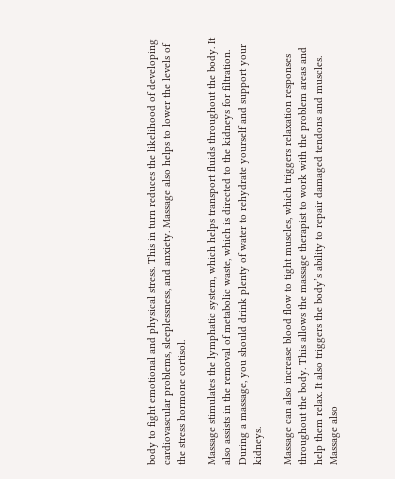body to fight emotional and physical stress. This in turn reduces the likelihood of developing cardiovascular problems, sleeplessness, and anxiety. Massage also helps to lower the levels of the stress hormone cortisol.

Massage stimulates the lymphatic system, which helps transport fluids throughout the body. It also assists in the removal of metabolic waste, which is directed to the kidneys for filtration. During a massage, you should drink plenty of water to rehydrate yourself and support your kidneys.

Massage can also increase blood flow to tight muscles, which triggers relaxation responses throughout the body. This allows the massage therapist to work with the problem areas and help them relax. It also triggers the body’s ability to repair damaged tendons and muscles. Massage also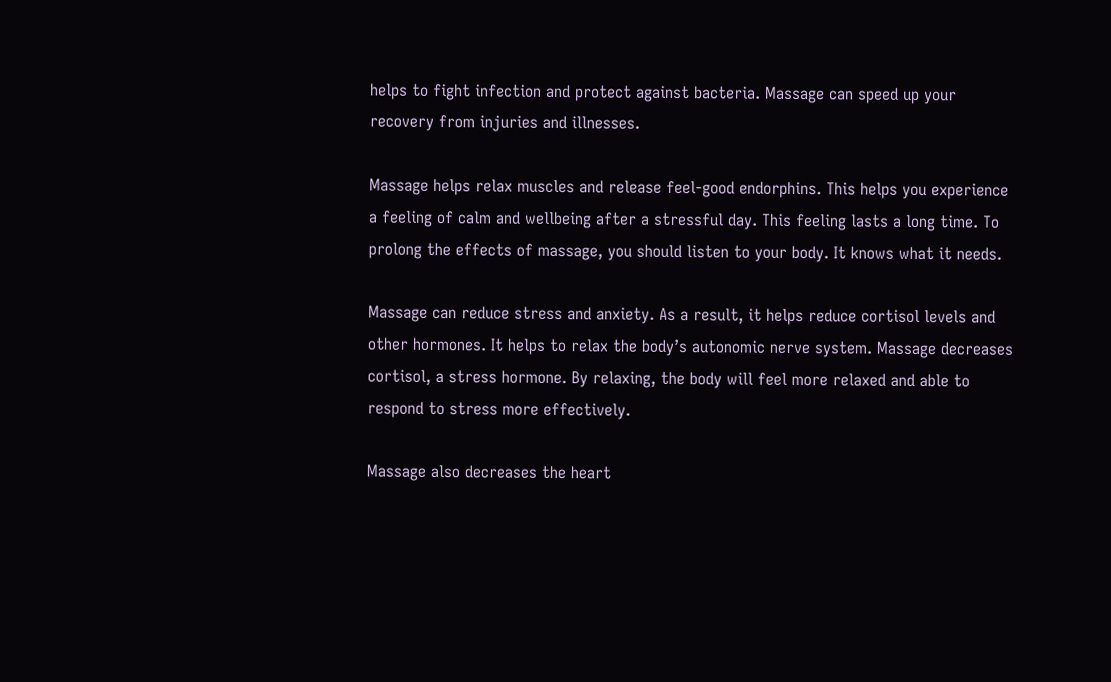helps to fight infection and protect against bacteria. Massage can speed up your recovery from injuries and illnesses.

Massage helps relax muscles and release feel-good endorphins. This helps you experience a feeling of calm and wellbeing after a stressful day. This feeling lasts a long time. To prolong the effects of massage, you should listen to your body. It knows what it needs.

Massage can reduce stress and anxiety. As a result, it helps reduce cortisol levels and other hormones. It helps to relax the body’s autonomic nerve system. Massage decreases cortisol, a stress hormone. By relaxing, the body will feel more relaxed and able to respond to stress more effectively.

Massage also decreases the heart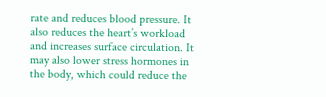rate and reduces blood pressure. It also reduces the heart’s workload and increases surface circulation. It may also lower stress hormones in the body, which could reduce the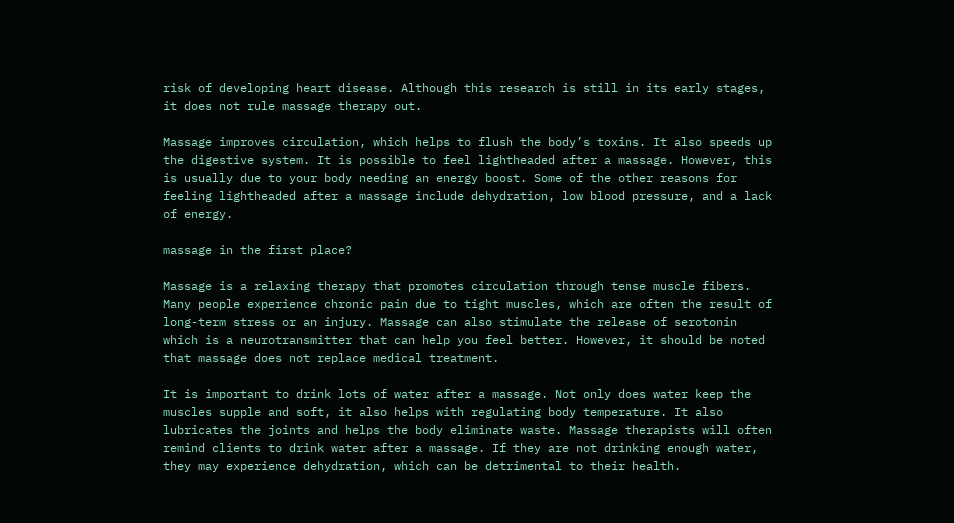risk of developing heart disease. Although this research is still in its early stages, it does not rule massage therapy out.

Massage improves circulation, which helps to flush the body’s toxins. It also speeds up the digestive system. It is possible to feel lightheaded after a massage. However, this is usually due to your body needing an energy boost. Some of the other reasons for feeling lightheaded after a massage include dehydration, low blood pressure, and a lack of energy.

massage in the first place?

Massage is a relaxing therapy that promotes circulation through tense muscle fibers. Many people experience chronic pain due to tight muscles, which are often the result of long-term stress or an injury. Massage can also stimulate the release of serotonin which is a neurotransmitter that can help you feel better. However, it should be noted that massage does not replace medical treatment.

It is important to drink lots of water after a massage. Not only does water keep the muscles supple and soft, it also helps with regulating body temperature. It also lubricates the joints and helps the body eliminate waste. Massage therapists will often remind clients to drink water after a massage. If they are not drinking enough water, they may experience dehydration, which can be detrimental to their health.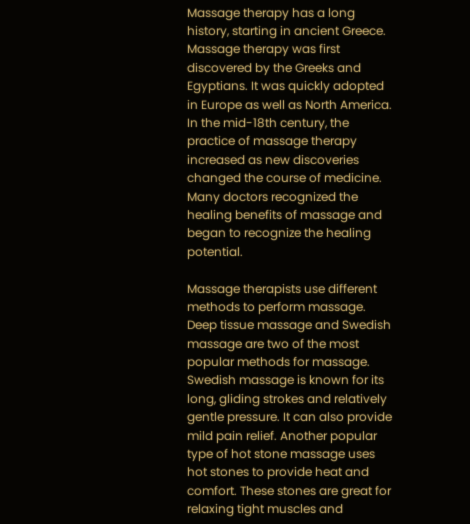Massage therapy has a long history, starting in ancient Greece. Massage therapy was first discovered by the Greeks and Egyptians. It was quickly adopted in Europe as well as North America. In the mid-18th century, the practice of massage therapy increased as new discoveries changed the course of medicine. Many doctors recognized the healing benefits of massage and began to recognize the healing potential.

Massage therapists use different methods to perform massage. Deep tissue massage and Swedish massage are two of the most popular methods for massage. Swedish massage is known for its long, gliding strokes and relatively gentle pressure. It can also provide mild pain relief. Another popular type of hot stone massage uses hot stones to provide heat and comfort. These stones are great for relaxing tight muscles and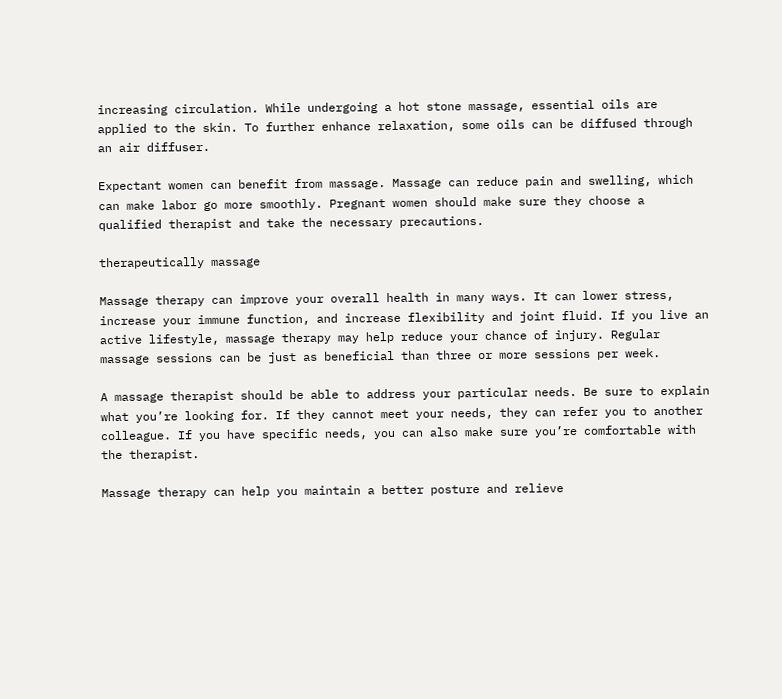increasing circulation. While undergoing a hot stone massage, essential oils are applied to the skin. To further enhance relaxation, some oils can be diffused through an air diffuser.

Expectant women can benefit from massage. Massage can reduce pain and swelling, which can make labor go more smoothly. Pregnant women should make sure they choose a qualified therapist and take the necessary precautions.

therapeutically massage

Massage therapy can improve your overall health in many ways. It can lower stress, increase your immune function, and increase flexibility and joint fluid. If you live an active lifestyle, massage therapy may help reduce your chance of injury. Regular massage sessions can be just as beneficial than three or more sessions per week.

A massage therapist should be able to address your particular needs. Be sure to explain what you’re looking for. If they cannot meet your needs, they can refer you to another colleague. If you have specific needs, you can also make sure you’re comfortable with the therapist.

Massage therapy can help you maintain a better posture and relieve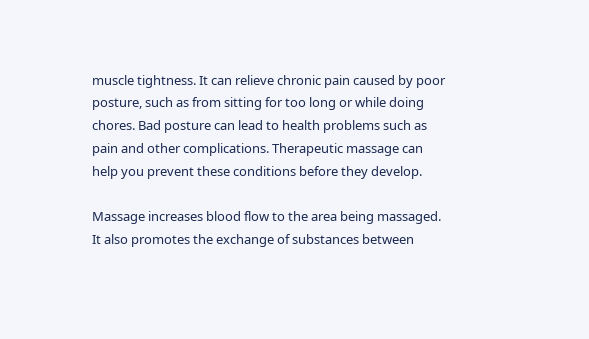muscle tightness. It can relieve chronic pain caused by poor posture, such as from sitting for too long or while doing chores. Bad posture can lead to health problems such as pain and other complications. Therapeutic massage can help you prevent these conditions before they develop.

Massage increases blood flow to the area being massaged. It also promotes the exchange of substances between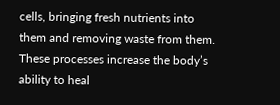cells, bringing fresh nutrients into them and removing waste from them. These processes increase the body’s ability to heal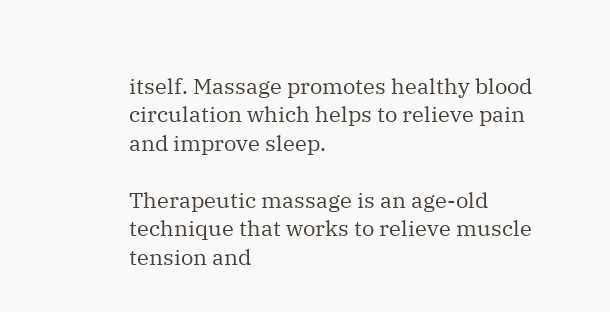itself. Massage promotes healthy blood circulation which helps to relieve pain and improve sleep.

Therapeutic massage is an age-old technique that works to relieve muscle tension and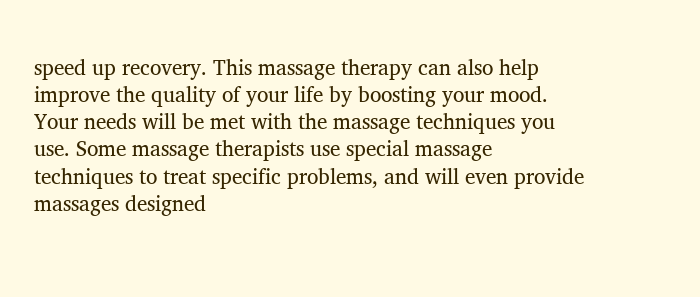speed up recovery. This massage therapy can also help improve the quality of your life by boosting your mood. Your needs will be met with the massage techniques you use. Some massage therapists use special massage techniques to treat specific problems, and will even provide massages designed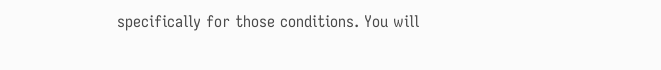specifically for those conditions. You will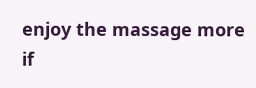enjoy the massage more if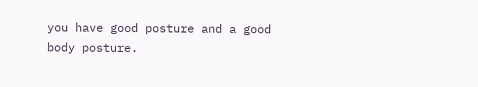you have good posture and a good body posture.